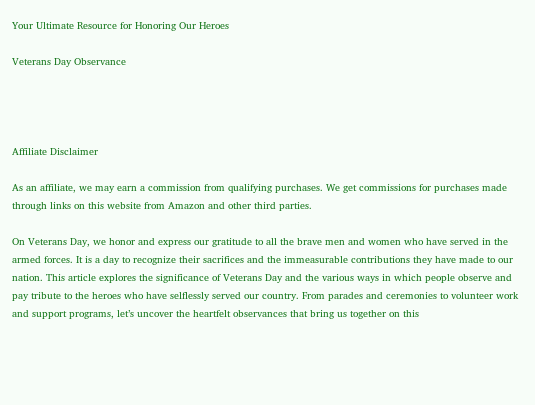Your Ultimate Resource for Honoring Our Heroes

Veterans Day Observance




Affiliate Disclaimer

As an affiliate, we may earn a commission from qualifying purchases. We get commissions for purchases made through links on this website from Amazon and other third parties.

On Veterans Day, we honor and express our gratitude to all the brave men and women who have served in the armed forces. It is a day to recognize their sacrifices and the immeasurable contributions they have made to our nation. This article explores the significance of Veterans Day and the various ways in which people observe and pay tribute to the heroes who have selflessly served our country. From parades and ceremonies to volunteer work and support programs, let’s uncover the heartfelt observances that bring us together on this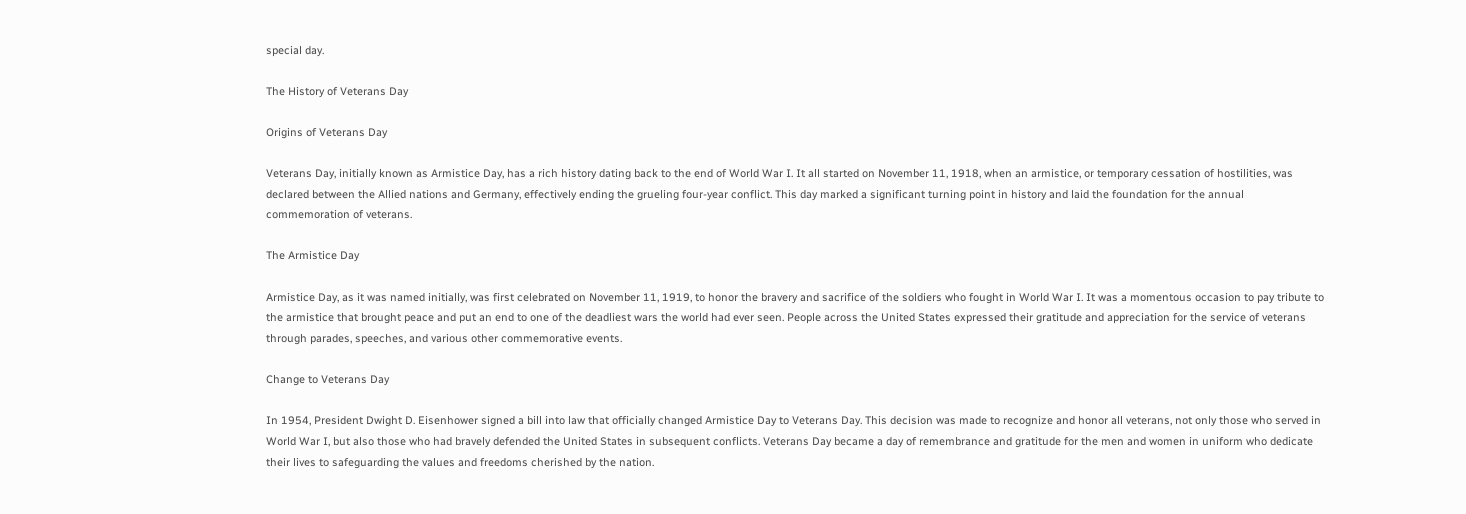special day.

The History of Veterans Day

Origins of Veterans Day

Veterans Day, initially known as Armistice Day, has a rich history dating back to the end of World War I. It all started on November 11, 1918, when an armistice, or temporary cessation of hostilities, was declared between the Allied nations and Germany, effectively ending the grueling four-year conflict. This day marked a significant turning point in history and laid the foundation for the annual commemoration of veterans.

The Armistice Day

Armistice Day, as it was named initially, was first celebrated on November 11, 1919, to honor the bravery and sacrifice of the soldiers who fought in World War I. It was a momentous occasion to pay tribute to the armistice that brought peace and put an end to one of the deadliest wars the world had ever seen. People across the United States expressed their gratitude and appreciation for the service of veterans through parades, speeches, and various other commemorative events.

Change to Veterans Day

In 1954, President Dwight D. Eisenhower signed a bill into law that officially changed Armistice Day to Veterans Day. This decision was made to recognize and honor all veterans, not only those who served in World War I, but also those who had bravely defended the United States in subsequent conflicts. Veterans Day became a day of remembrance and gratitude for the men and women in uniform who dedicate their lives to safeguarding the values and freedoms cherished by the nation.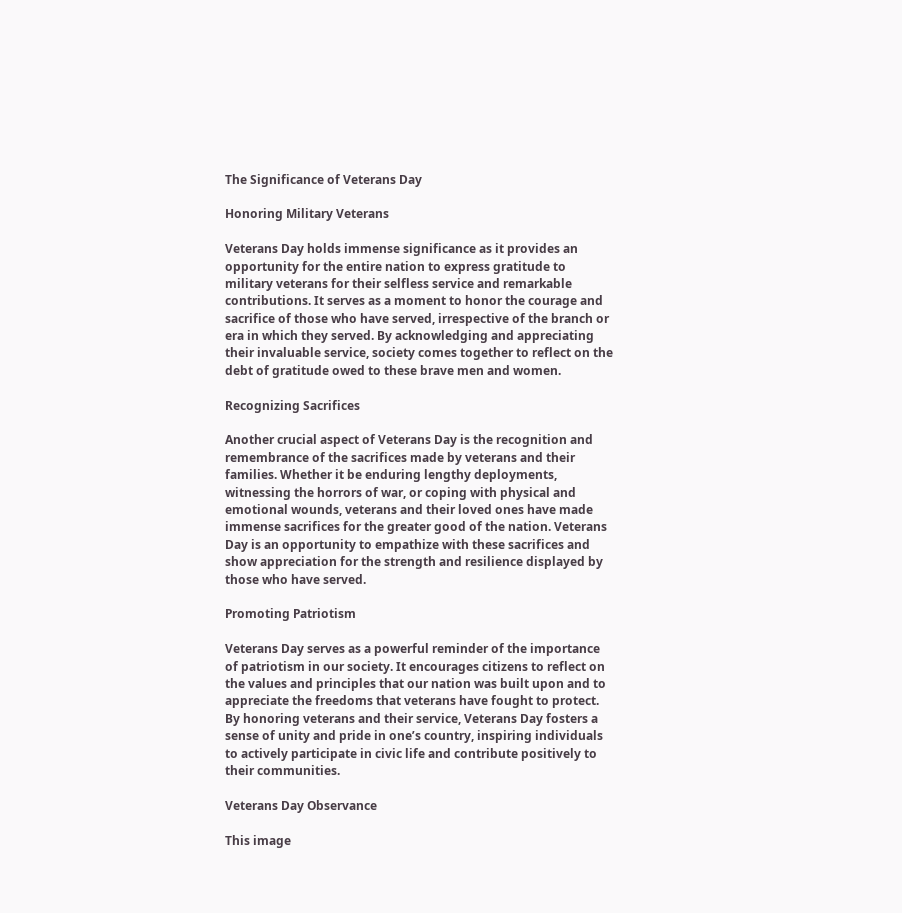The Significance of Veterans Day

Honoring Military Veterans

Veterans Day holds immense significance as it provides an opportunity for the entire nation to express gratitude to military veterans for their selfless service and remarkable contributions. It serves as a moment to honor the courage and sacrifice of those who have served, irrespective of the branch or era in which they served. By acknowledging and appreciating their invaluable service, society comes together to reflect on the debt of gratitude owed to these brave men and women.

Recognizing Sacrifices

Another crucial aspect of Veterans Day is the recognition and remembrance of the sacrifices made by veterans and their families. Whether it be enduring lengthy deployments, witnessing the horrors of war, or coping with physical and emotional wounds, veterans and their loved ones have made immense sacrifices for the greater good of the nation. Veterans Day is an opportunity to empathize with these sacrifices and show appreciation for the strength and resilience displayed by those who have served.

Promoting Patriotism

Veterans Day serves as a powerful reminder of the importance of patriotism in our society. It encourages citizens to reflect on the values and principles that our nation was built upon and to appreciate the freedoms that veterans have fought to protect. By honoring veterans and their service, Veterans Day fosters a sense of unity and pride in one’s country, inspiring individuals to actively participate in civic life and contribute positively to their communities.

Veterans Day Observance

This image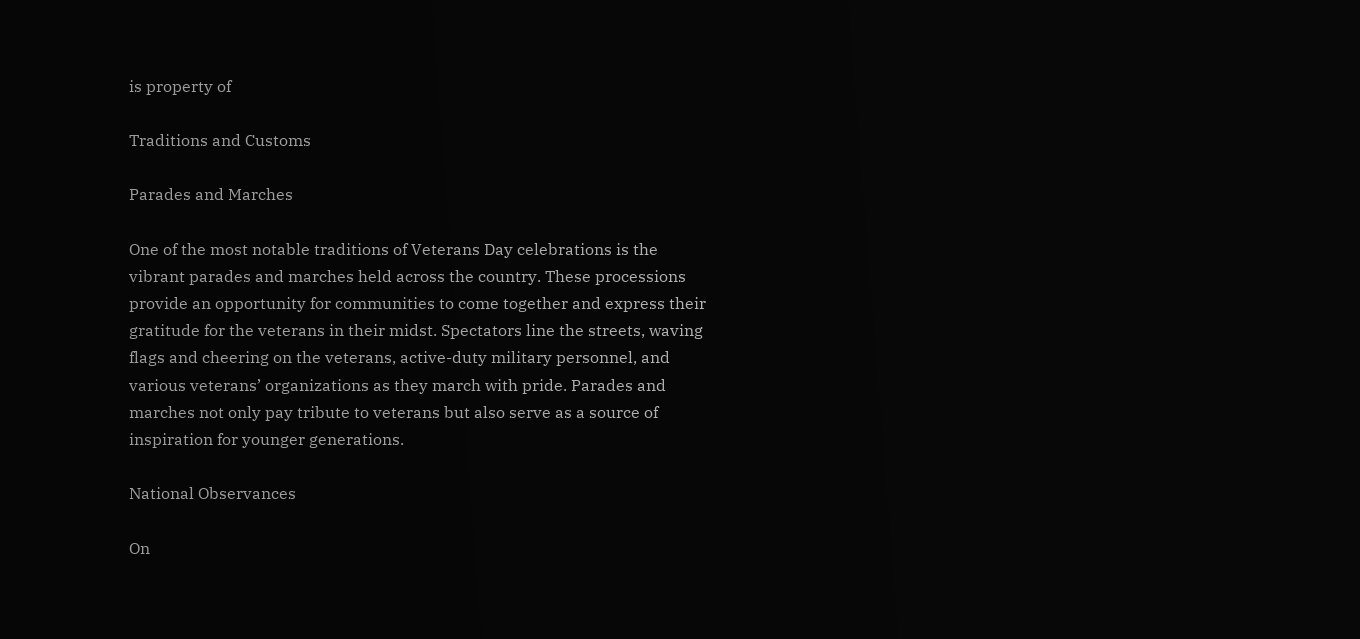is property of

Traditions and Customs

Parades and Marches

One of the most notable traditions of Veterans Day celebrations is the vibrant parades and marches held across the country. These processions provide an opportunity for communities to come together and express their gratitude for the veterans in their midst. Spectators line the streets, waving flags and cheering on the veterans, active-duty military personnel, and various veterans’ organizations as they march with pride. Parades and marches not only pay tribute to veterans but also serve as a source of inspiration for younger generations.

National Observances

On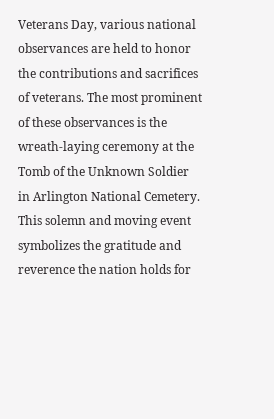Veterans Day, various national observances are held to honor the contributions and sacrifices of veterans. The most prominent of these observances is the wreath-laying ceremony at the Tomb of the Unknown Soldier in Arlington National Cemetery. This solemn and moving event symbolizes the gratitude and reverence the nation holds for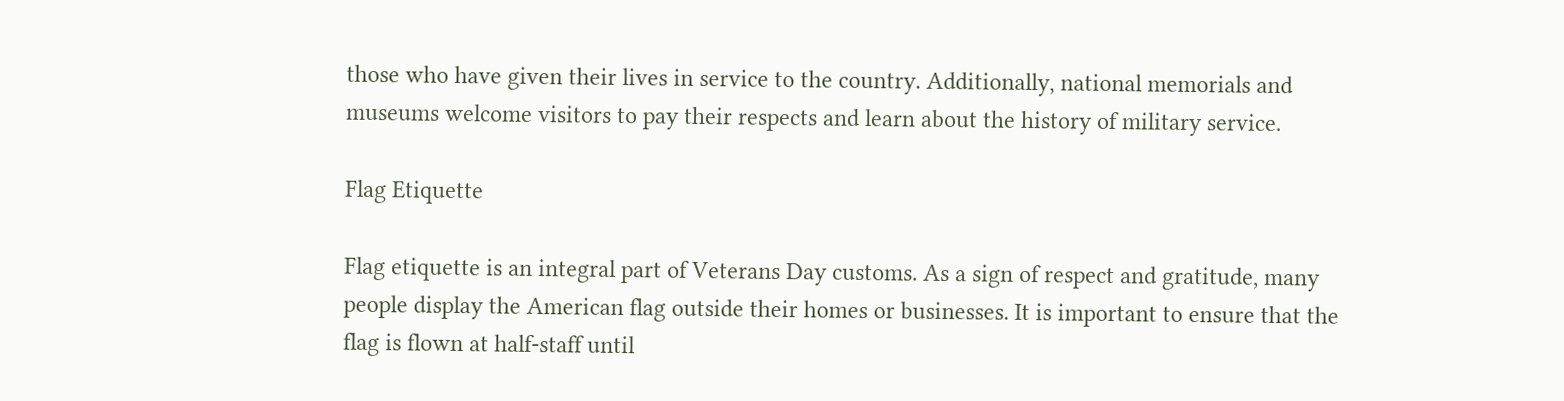those who have given their lives in service to the country. Additionally, national memorials and museums welcome visitors to pay their respects and learn about the history of military service.

Flag Etiquette

Flag etiquette is an integral part of Veterans Day customs. As a sign of respect and gratitude, many people display the American flag outside their homes or businesses. It is important to ensure that the flag is flown at half-staff until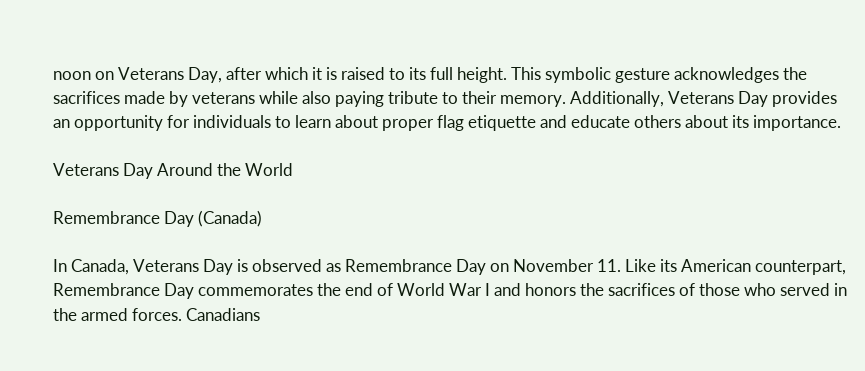noon on Veterans Day, after which it is raised to its full height. This symbolic gesture acknowledges the sacrifices made by veterans while also paying tribute to their memory. Additionally, Veterans Day provides an opportunity for individuals to learn about proper flag etiquette and educate others about its importance.

Veterans Day Around the World

Remembrance Day (Canada)

In Canada, Veterans Day is observed as Remembrance Day on November 11. Like its American counterpart, Remembrance Day commemorates the end of World War I and honors the sacrifices of those who served in the armed forces. Canadians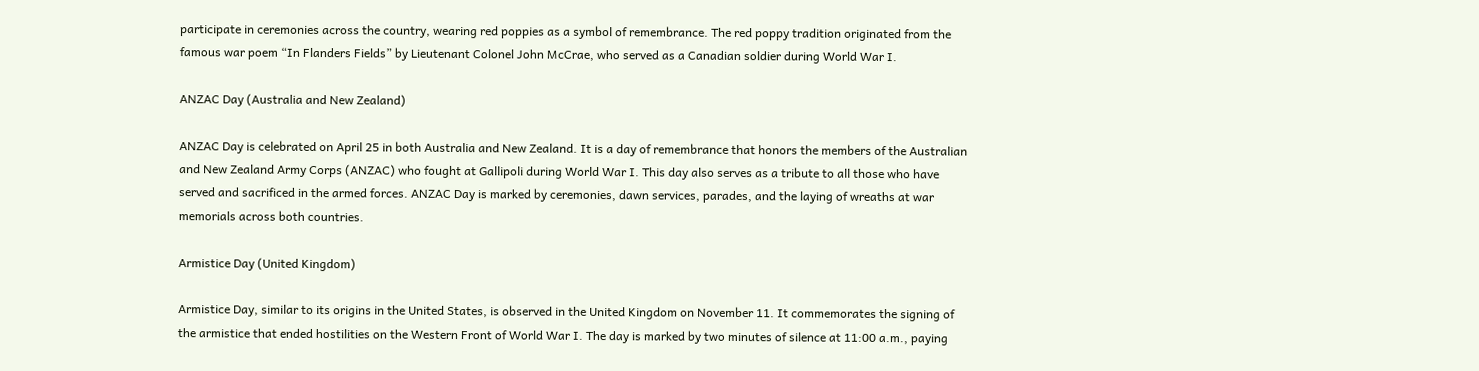participate in ceremonies across the country, wearing red poppies as a symbol of remembrance. The red poppy tradition originated from the famous war poem “In Flanders Fields” by Lieutenant Colonel John McCrae, who served as a Canadian soldier during World War I.

ANZAC Day (Australia and New Zealand)

ANZAC Day is celebrated on April 25 in both Australia and New Zealand. It is a day of remembrance that honors the members of the Australian and New Zealand Army Corps (ANZAC) who fought at Gallipoli during World War I. This day also serves as a tribute to all those who have served and sacrificed in the armed forces. ANZAC Day is marked by ceremonies, dawn services, parades, and the laying of wreaths at war memorials across both countries.

Armistice Day (United Kingdom)

Armistice Day, similar to its origins in the United States, is observed in the United Kingdom on November 11. It commemorates the signing of the armistice that ended hostilities on the Western Front of World War I. The day is marked by two minutes of silence at 11:00 a.m., paying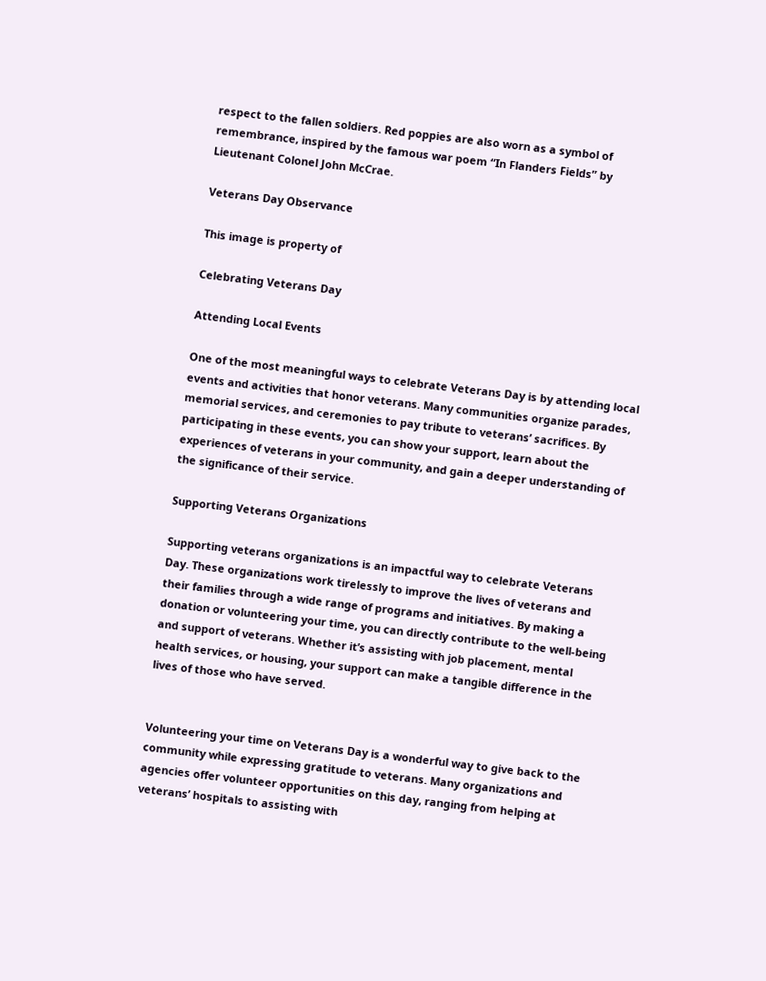respect to the fallen soldiers. Red poppies are also worn as a symbol of remembrance, inspired by the famous war poem “In Flanders Fields” by Lieutenant Colonel John McCrae.

Veterans Day Observance

This image is property of

Celebrating Veterans Day

Attending Local Events

One of the most meaningful ways to celebrate Veterans Day is by attending local events and activities that honor veterans. Many communities organize parades, memorial services, and ceremonies to pay tribute to veterans’ sacrifices. By participating in these events, you can show your support, learn about the experiences of veterans in your community, and gain a deeper understanding of the significance of their service.

Supporting Veterans Organizations

Supporting veterans organizations is an impactful way to celebrate Veterans Day. These organizations work tirelessly to improve the lives of veterans and their families through a wide range of programs and initiatives. By making a donation or volunteering your time, you can directly contribute to the well-being and support of veterans. Whether it’s assisting with job placement, mental health services, or housing, your support can make a tangible difference in the lives of those who have served.


Volunteering your time on Veterans Day is a wonderful way to give back to the community while expressing gratitude to veterans. Many organizations and agencies offer volunteer opportunities on this day, ranging from helping at veterans’ hospitals to assisting with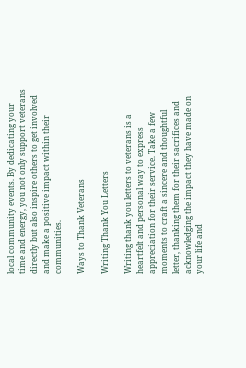local community events. By dedicating your time and energy, you not only support veterans directly but also inspire others to get involved and make a positive impact within their communities.

Ways to Thank Veterans

Writing Thank You Letters

Writing thank you letters to veterans is a heartfelt and personal way to express appreciation for their service. Take a few moments to craft a sincere and thoughtful letter, thanking them for their sacrifices and acknowledging the impact they have made on your life and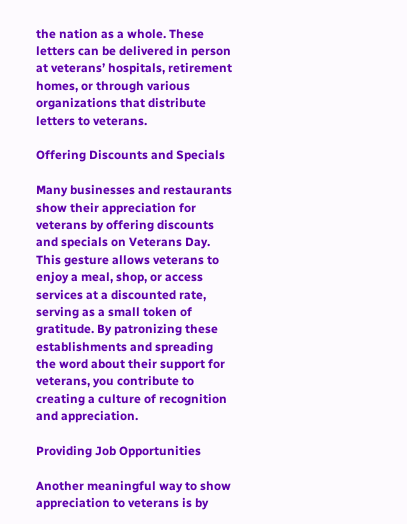the nation as a whole. These letters can be delivered in person at veterans’ hospitals, retirement homes, or through various organizations that distribute letters to veterans.

Offering Discounts and Specials

Many businesses and restaurants show their appreciation for veterans by offering discounts and specials on Veterans Day. This gesture allows veterans to enjoy a meal, shop, or access services at a discounted rate, serving as a small token of gratitude. By patronizing these establishments and spreading the word about their support for veterans, you contribute to creating a culture of recognition and appreciation.

Providing Job Opportunities

Another meaningful way to show appreciation to veterans is by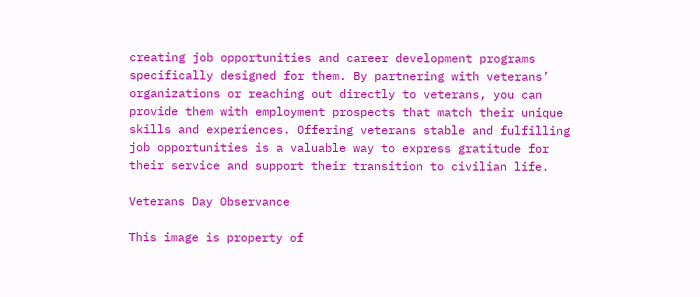creating job opportunities and career development programs specifically designed for them. By partnering with veterans’ organizations or reaching out directly to veterans, you can provide them with employment prospects that match their unique skills and experiences. Offering veterans stable and fulfilling job opportunities is a valuable way to express gratitude for their service and support their transition to civilian life.

Veterans Day Observance

This image is property of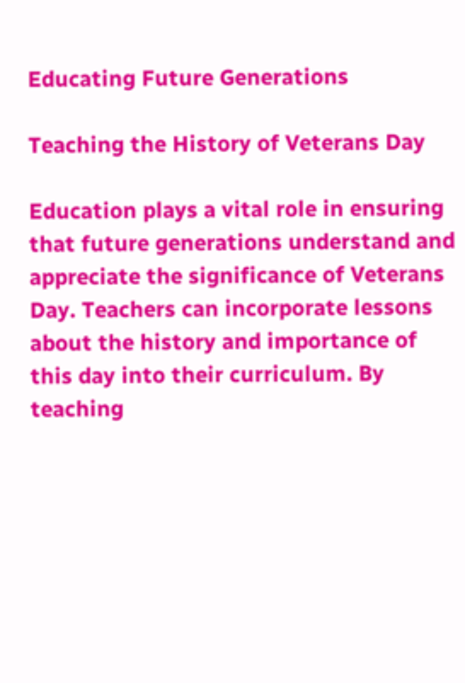Educating Future Generations

Teaching the History of Veterans Day

Education plays a vital role in ensuring that future generations understand and appreciate the significance of Veterans Day. Teachers can incorporate lessons about the history and importance of this day into their curriculum. By teaching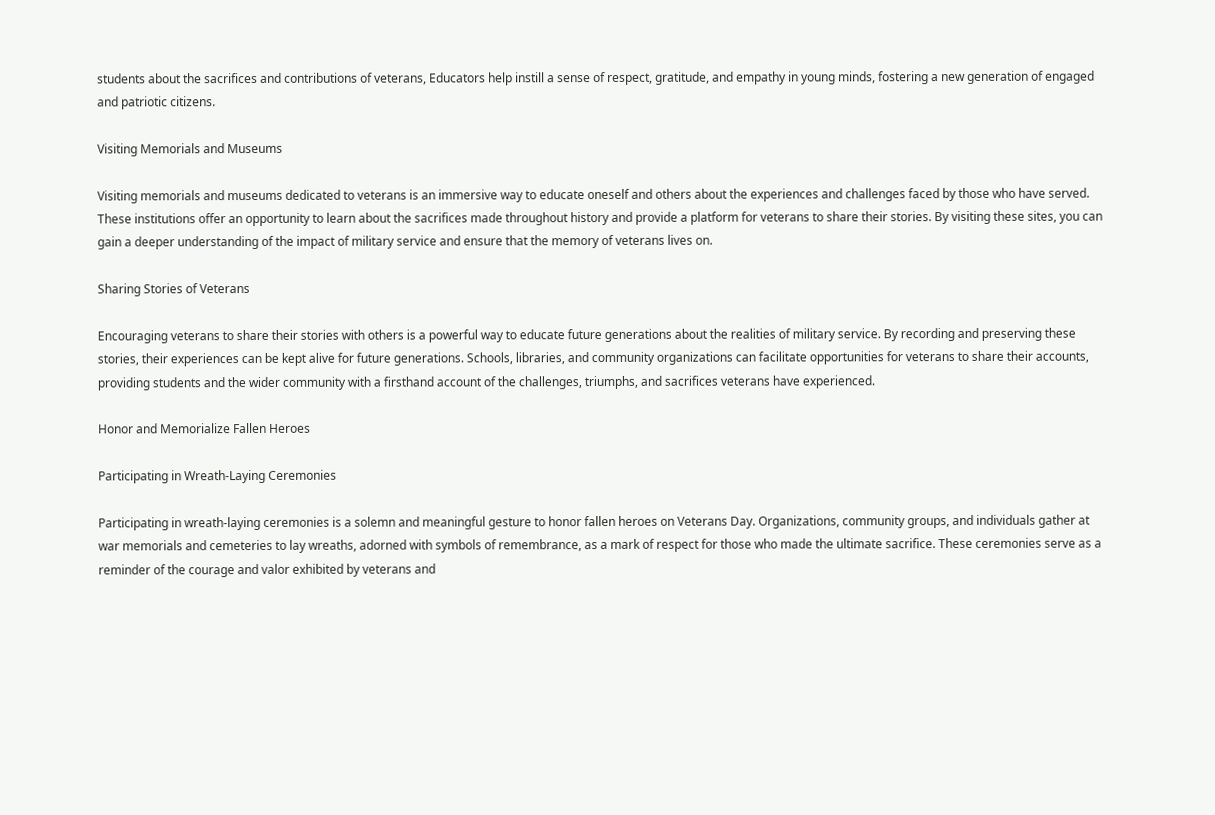students about the sacrifices and contributions of veterans, Educators help instill a sense of respect, gratitude, and empathy in young minds, fostering a new generation of engaged and patriotic citizens.

Visiting Memorials and Museums

Visiting memorials and museums dedicated to veterans is an immersive way to educate oneself and others about the experiences and challenges faced by those who have served. These institutions offer an opportunity to learn about the sacrifices made throughout history and provide a platform for veterans to share their stories. By visiting these sites, you can gain a deeper understanding of the impact of military service and ensure that the memory of veterans lives on.

Sharing Stories of Veterans

Encouraging veterans to share their stories with others is a powerful way to educate future generations about the realities of military service. By recording and preserving these stories, their experiences can be kept alive for future generations. Schools, libraries, and community organizations can facilitate opportunities for veterans to share their accounts, providing students and the wider community with a firsthand account of the challenges, triumphs, and sacrifices veterans have experienced.

Honor and Memorialize Fallen Heroes

Participating in Wreath-Laying Ceremonies

Participating in wreath-laying ceremonies is a solemn and meaningful gesture to honor fallen heroes on Veterans Day. Organizations, community groups, and individuals gather at war memorials and cemeteries to lay wreaths, adorned with symbols of remembrance, as a mark of respect for those who made the ultimate sacrifice. These ceremonies serve as a reminder of the courage and valor exhibited by veterans and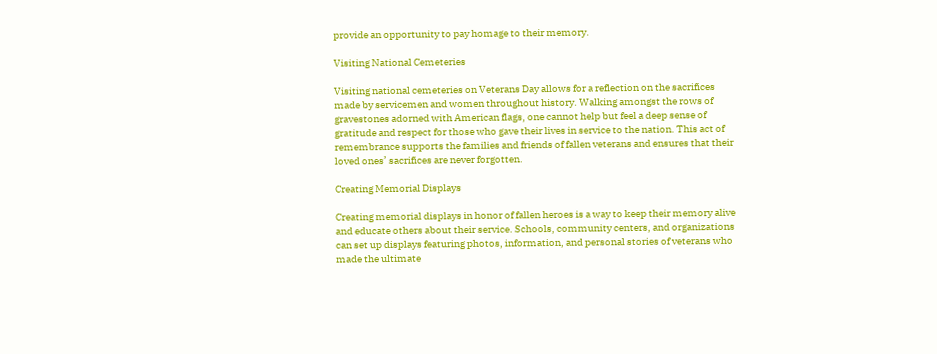provide an opportunity to pay homage to their memory.

Visiting National Cemeteries

Visiting national cemeteries on Veterans Day allows for a reflection on the sacrifices made by servicemen and women throughout history. Walking amongst the rows of gravestones adorned with American flags, one cannot help but feel a deep sense of gratitude and respect for those who gave their lives in service to the nation. This act of remembrance supports the families and friends of fallen veterans and ensures that their loved ones’ sacrifices are never forgotten.

Creating Memorial Displays

Creating memorial displays in honor of fallen heroes is a way to keep their memory alive and educate others about their service. Schools, community centers, and organizations can set up displays featuring photos, information, and personal stories of veterans who made the ultimate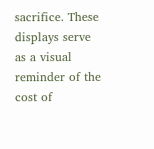sacrifice. These displays serve as a visual reminder of the cost of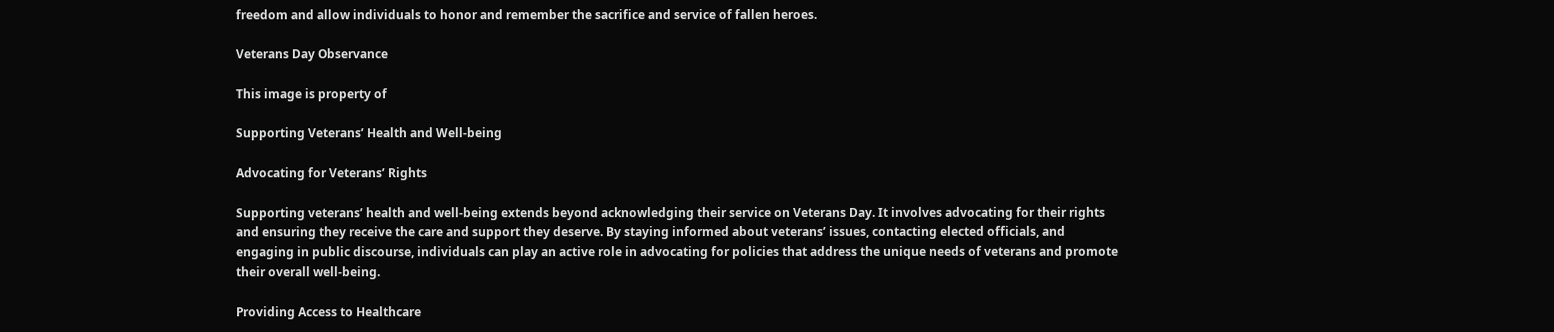freedom and allow individuals to honor and remember the sacrifice and service of fallen heroes.

Veterans Day Observance

This image is property of

Supporting Veterans’ Health and Well-being

Advocating for Veterans’ Rights

Supporting veterans’ health and well-being extends beyond acknowledging their service on Veterans Day. It involves advocating for their rights and ensuring they receive the care and support they deserve. By staying informed about veterans’ issues, contacting elected officials, and engaging in public discourse, individuals can play an active role in advocating for policies that address the unique needs of veterans and promote their overall well-being.

Providing Access to Healthcare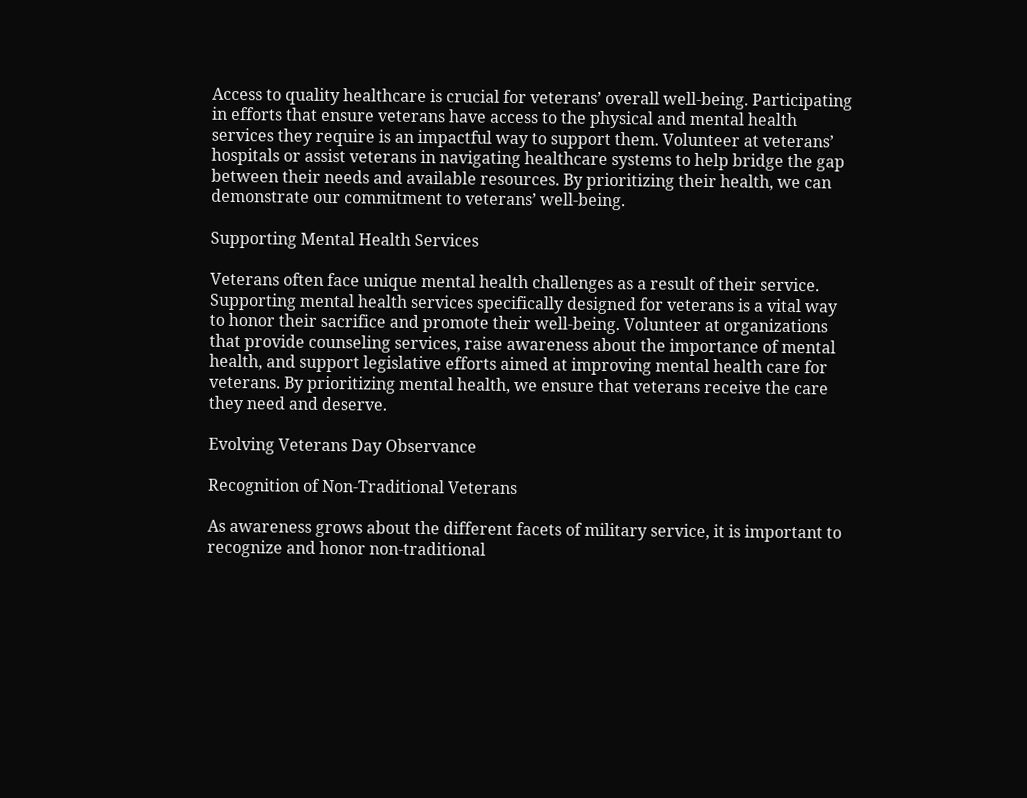Access to quality healthcare is crucial for veterans’ overall well-being. Participating in efforts that ensure veterans have access to the physical and mental health services they require is an impactful way to support them. Volunteer at veterans’ hospitals or assist veterans in navigating healthcare systems to help bridge the gap between their needs and available resources. By prioritizing their health, we can demonstrate our commitment to veterans’ well-being.

Supporting Mental Health Services

Veterans often face unique mental health challenges as a result of their service. Supporting mental health services specifically designed for veterans is a vital way to honor their sacrifice and promote their well-being. Volunteer at organizations that provide counseling services, raise awareness about the importance of mental health, and support legislative efforts aimed at improving mental health care for veterans. By prioritizing mental health, we ensure that veterans receive the care they need and deserve.

Evolving Veterans Day Observance

Recognition of Non-Traditional Veterans

As awareness grows about the different facets of military service, it is important to recognize and honor non-traditional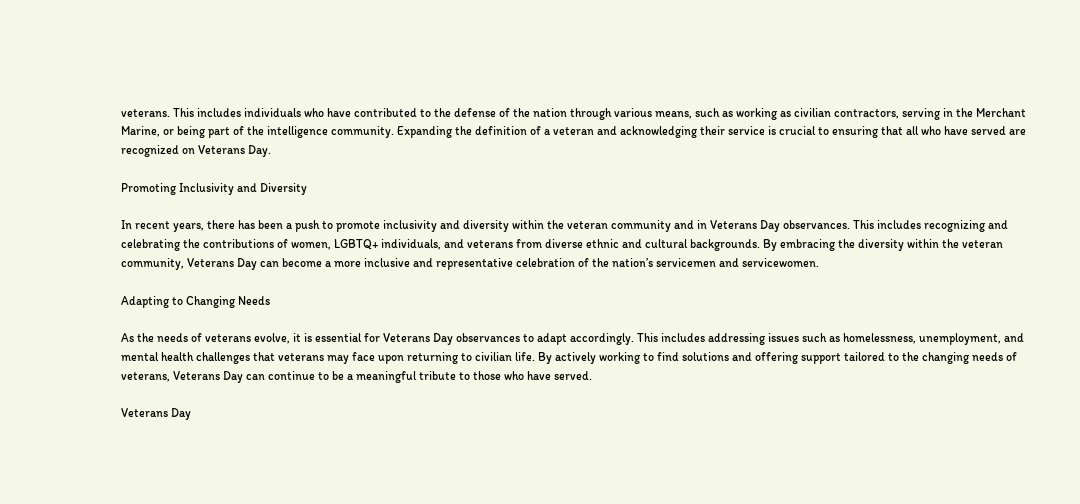veterans. This includes individuals who have contributed to the defense of the nation through various means, such as working as civilian contractors, serving in the Merchant Marine, or being part of the intelligence community. Expanding the definition of a veteran and acknowledging their service is crucial to ensuring that all who have served are recognized on Veterans Day.

Promoting Inclusivity and Diversity

In recent years, there has been a push to promote inclusivity and diversity within the veteran community and in Veterans Day observances. This includes recognizing and celebrating the contributions of women, LGBTQ+ individuals, and veterans from diverse ethnic and cultural backgrounds. By embracing the diversity within the veteran community, Veterans Day can become a more inclusive and representative celebration of the nation’s servicemen and servicewomen.

Adapting to Changing Needs

As the needs of veterans evolve, it is essential for Veterans Day observances to adapt accordingly. This includes addressing issues such as homelessness, unemployment, and mental health challenges that veterans may face upon returning to civilian life. By actively working to find solutions and offering support tailored to the changing needs of veterans, Veterans Day can continue to be a meaningful tribute to those who have served.

Veterans Day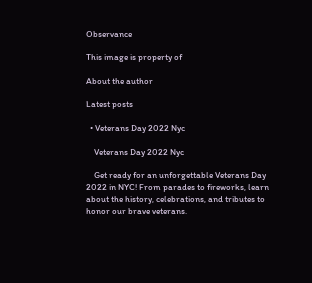Observance

This image is property of

About the author

Latest posts

  • Veterans Day 2022 Nyc

    Veterans Day 2022 Nyc

    Get ready for an unforgettable Veterans Day 2022 in NYC! From parades to fireworks, learn about the history, celebrations, and tributes to honor our brave veterans.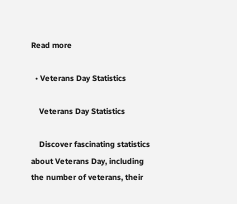Read more

  • Veterans Day Statistics

    Veterans Day Statistics

    Discover fascinating statistics about Veterans Day, including the number of veterans, their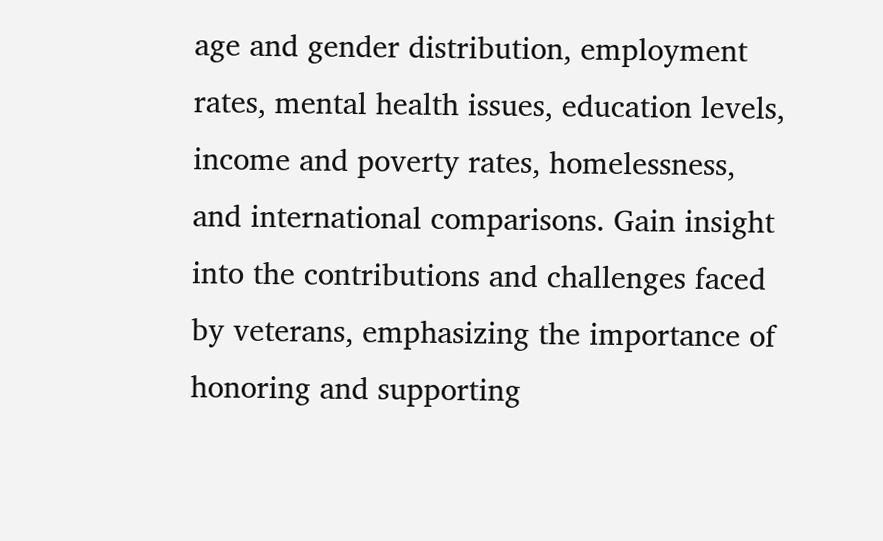age and gender distribution, employment rates, mental health issues, education levels, income and poverty rates, homelessness, and international comparisons. Gain insight into the contributions and challenges faced by veterans, emphasizing the importance of honoring and supporting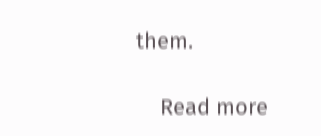them.

    Read more